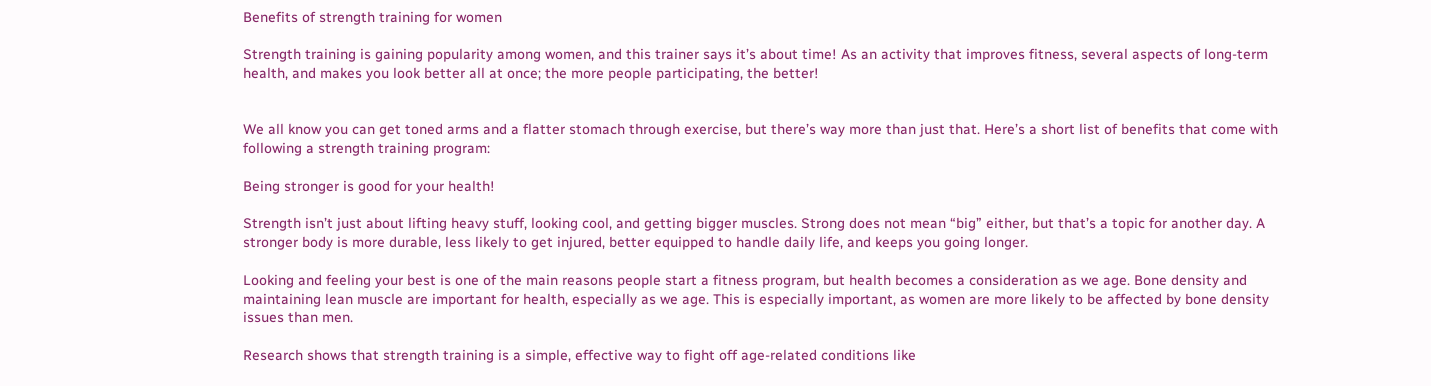Benefits of strength training for women

Strength training is gaining popularity among women, and this trainer says it’s about time! As an activity that improves fitness, several aspects of long-term health, and makes you look better all at once; the more people participating, the better!


We all know you can get toned arms and a flatter stomach through exercise, but there’s way more than just that. Here’s a short list of benefits that come with following a strength training program:

Being stronger is good for your health!

Strength isn’t just about lifting heavy stuff, looking cool, and getting bigger muscles. Strong does not mean “big” either, but that’s a topic for another day. A stronger body is more durable, less likely to get injured, better equipped to handle daily life, and keeps you going longer.

Looking and feeling your best is one of the main reasons people start a fitness program, but health becomes a consideration as we age. Bone density and maintaining lean muscle are important for health, especially as we age. This is especially important, as women are more likely to be affected by bone density issues than men.

Research shows that strength training is a simple, effective way to fight off age-related conditions like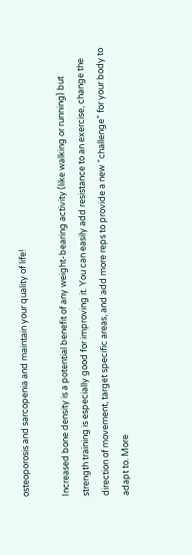osteoporosis and sarcopenia and maintain your quality of life!

Increased bone density is a potential benefit of any weight-bearing activity (like walking or running) but strength training is especially good for improving it. You can easily add resistance to an exercise, change the direction of movement, target specific areas, and add more reps to provide a new “challenge” for your body to adapt to. More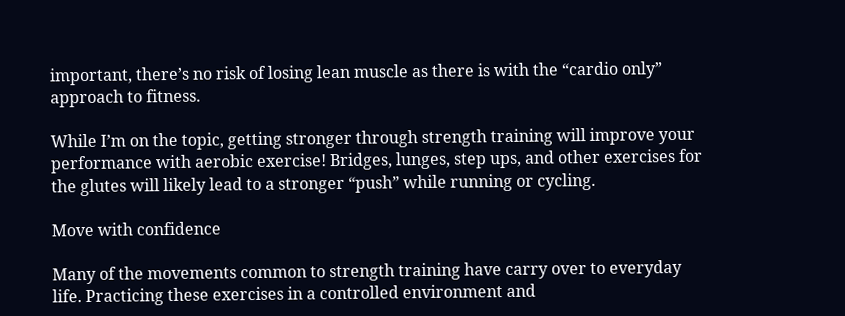important, there’s no risk of losing lean muscle as there is with the “cardio only” approach to fitness.

While I’m on the topic, getting stronger through strength training will improve your performance with aerobic exercise! Bridges, lunges, step ups, and other exercises for the glutes will likely lead to a stronger “push” while running or cycling.

Move with confidence

Many of the movements common to strength training have carry over to everyday life. Practicing these exercises in a controlled environment and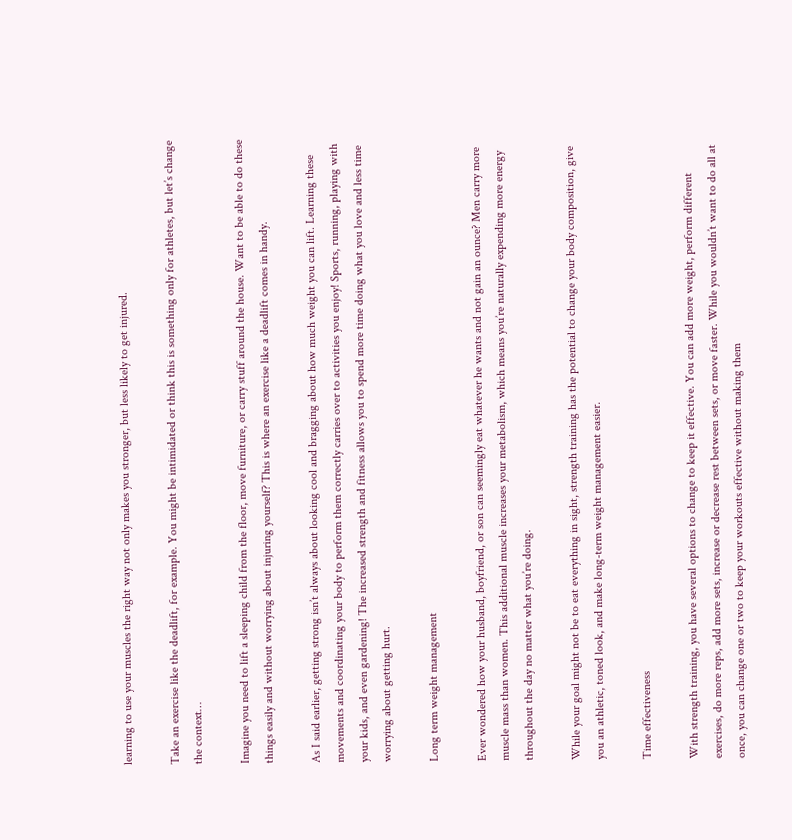learning to use your muscles the right way not only makes you stronger, but less likely to get injured.

Take an exercise like the deadlift, for example. You might be intimidated or think this is something only for athletes, but let’s change the context…

Imagine you need to lift a sleeping child from the floor, move furniture, or carry stuff around the house. Want to be able to do these things easily and without worrying about injuring yourself? This is where an exercise like a deadlift comes in handy.

As I said earlier, getting strong isn’t always about looking cool and bragging about how much weight you can lift. Learning these movements and coordinating your body to perform them correctly carries over to activities you enjoy! Sports, running, playing with your kids, and even gardening! The increased strength and fitness allows you to spend more time doing what you love and less time worrying about getting hurt.

Long term weight management

Ever wondered how your husband, boyfriend, or son can seemingly eat whatever he wants and not gain an ounce? Men carry more muscle mass than women. This additional muscle increases your metabolism, which means you’re naturally expending more energy throughout the day no matter what you’re doing.

While your goal might not be to eat everything in sight, strength training has the potential to change your body composition, give you an athletic, toned look, and make long-term weight management easier.

Time effectiveness

With strength training, you have several options to change to keep it effective. You can add more weight, perform different exercises, do more reps, add more sets, increase or decrease rest between sets, or move faster. While you wouldn’t want to do all at once, you can change one or two to keep your workouts effective without making them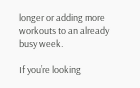longer or adding more workouts to an already busy week.

If you’re looking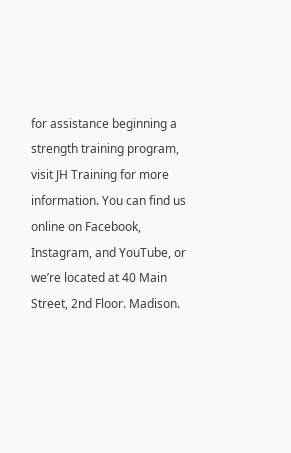for assistance beginning a strength training program, visit JH Training for more information. You can find us online on Facebook, Instagram, and YouTube, or we’re located at 40 Main Street, 2nd Floor. Madison.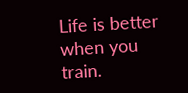Life is better when you train.